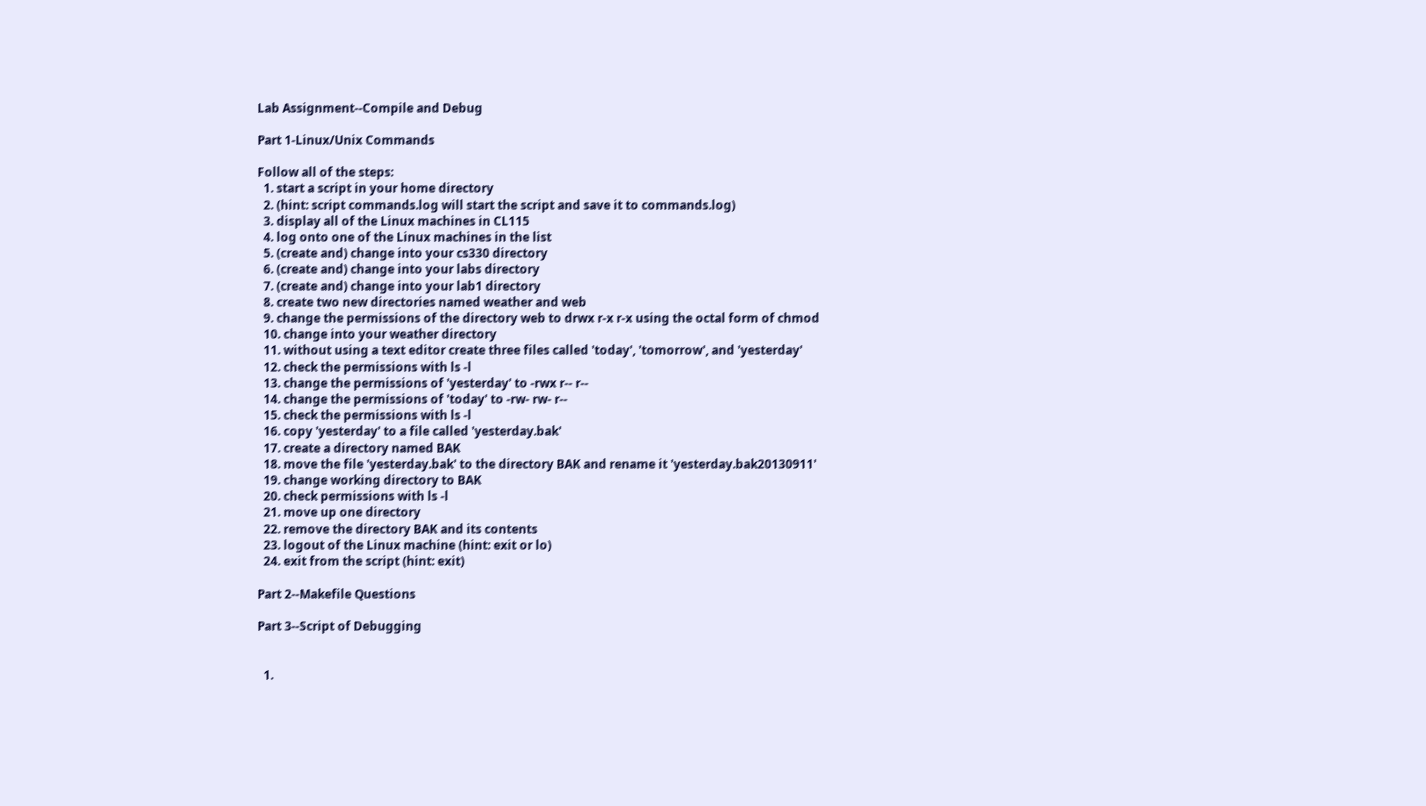Lab Assignment--Compile and Debug

Part 1-Linux/Unix Commands

Follow all of the steps:
  1. start a script in your home directory
  2. (hint: script commands.log will start the script and save it to commands.log)
  3. display all of the Linux machines in CL115
  4. log onto one of the Linux machines in the list
  5. (create and) change into your cs330 directory
  6. (create and) change into your labs directory
  7. (create and) change into your lab1 directory
  8. create two new directories named weather and web
  9. change the permissions of the directory web to drwx r-x r-x using the octal form of chmod
  10. change into your weather directory
  11. without using a text editor create three files called 'today', 'tomorrow', and 'yesterday'
  12. check the permissions with ls -l
  13. change the permissions of 'yesterday' to -rwx r-- r--
  14. change the permissions of 'today' to -rw- rw- r--
  15. check the permissions with ls -l
  16. copy 'yesterday' to a file called 'yesterday.bak'
  17. create a directory named BAK
  18. move the file 'yesterday.bak' to the directory BAK and rename it 'yesterday.bak20130911'
  19. change working directory to BAK
  20. check permissions with ls -l
  21. move up one directory
  22. remove the directory BAK and its contents
  23. logout of the Linux machine (hint: exit or lo)
  24. exit from the script (hint: exit)

Part 2--Makefile Questions

Part 3--Script of Debugging


  1.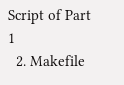Script of Part 1
  2. Makefile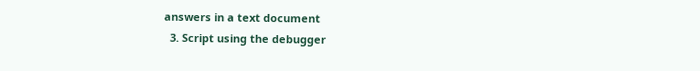answers in a text document
  3. Script using the debugger